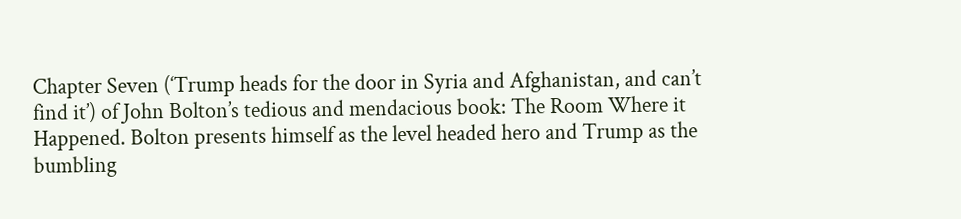Chapter Seven (‘Trump heads for the door in Syria and Afghanistan, and can’t find it’) of John Bolton’s tedious and mendacious book: The Room Where it Happened. Bolton presents himself as the level headed hero and Trump as the bumbling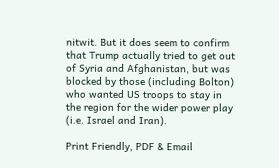nitwit. But it does seem to confirm that Trump actually tried to get out of Syria and Afghanistan, but was blocked by those (including Bolton) who wanted US troops to stay in the region for the wider power play (i.e. Israel and Iran).

Print Friendly, PDF & Email